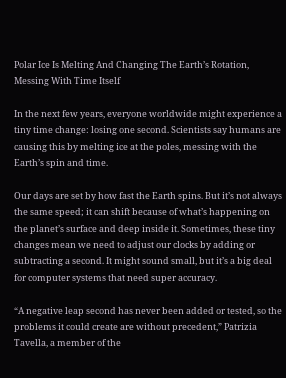Polar Ice Is Melting And Changing The Earth’s Rotation, Messing With Time Itself

In the next few years, everyone worldwide might experience a tiny time change: losing one second. Scientists say humans are causing this by melting ice at the poles, messing with the Earth’s spin and time.

Our days are set by how fast the Earth spins. But it’s not always the same speed; it can shift because of what’s happening on the planet’s surface and deep inside it. Sometimes, these tiny changes mean we need to adjust our clocks by adding or subtracting a second. It might sound small, but it’s a big deal for computer systems that need super accuracy.

“A negative leap second has never been added or tested, so the problems it could create are without precedent,” Patrizia Tavella, a member of the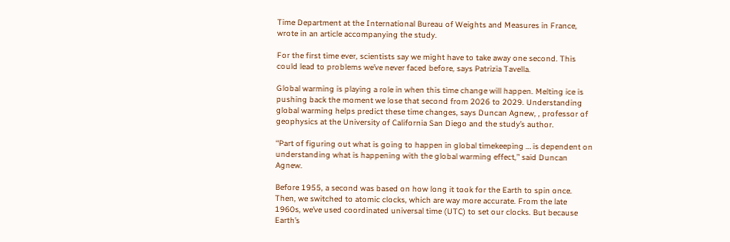Time Department at the International Bureau of Weights and Measures in France, wrote in an article accompanying the study.

For the first time ever, scientists say we might have to take away one second. This could lead to problems we’ve never faced before, says Patrizia Tavella.

Global warming is playing a role in when this time change will happen. Melting ice is pushing back the moment we lose that second from 2026 to 2029. Understanding global warming helps predict these time changes, says Duncan Agnew, , professor of geophysics at the University of California San Diego and the study’s author.

“Part of figuring out what is going to happen in global timekeeping … is dependent on understanding what is happening with the global warming effect,” said Duncan Agnew.

Before 1955, a second was based on how long it took for the Earth to spin once. Then, we switched to atomic clocks, which are way more accurate. From the late 1960s, we’ve used coordinated universal time (UTC) to set our clocks. But because Earth’s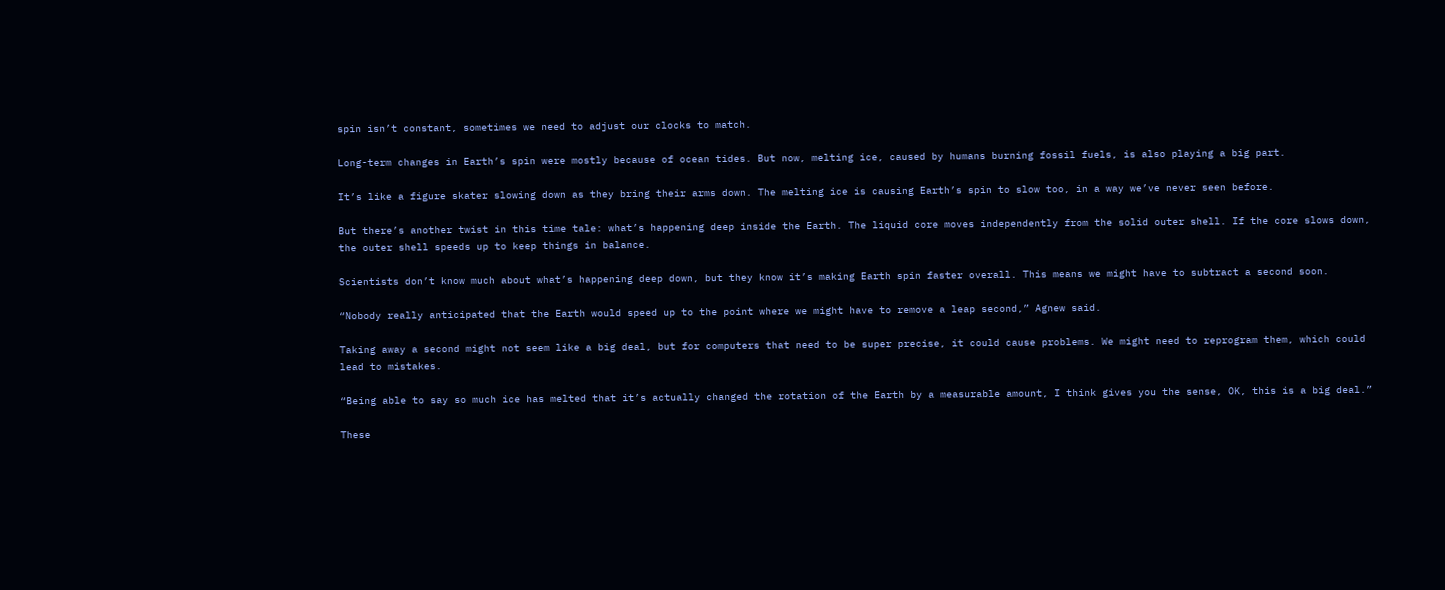spin isn’t constant, sometimes we need to adjust our clocks to match.

Long-term changes in Earth’s spin were mostly because of ocean tides. But now, melting ice, caused by humans burning fossil fuels, is also playing a big part.

It’s like a figure skater slowing down as they bring their arms down. The melting ice is causing Earth’s spin to slow too, in a way we’ve never seen before.

But there’s another twist in this time tale: what’s happening deep inside the Earth. The liquid core moves independently from the solid outer shell. If the core slows down, the outer shell speeds up to keep things in balance.

Scientists don’t know much about what’s happening deep down, but they know it’s making Earth spin faster overall. This means we might have to subtract a second soon.

“Nobody really anticipated that the Earth would speed up to the point where we might have to remove a leap second,” Agnew said.

Taking away a second might not seem like a big deal, but for computers that need to be super precise, it could cause problems. We might need to reprogram them, which could lead to mistakes.

“Being able to say so much ice has melted that it’s actually changed the rotation of the Earth by a measurable amount, I think gives you the sense, OK, this is a big deal.”

These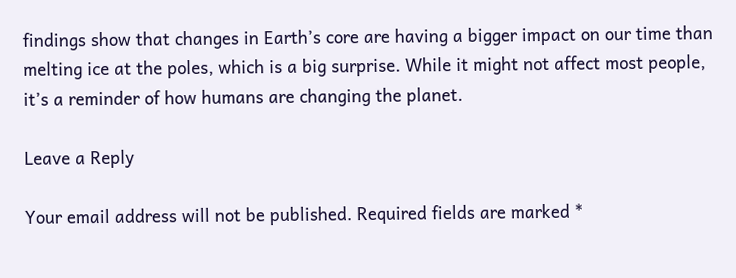findings show that changes in Earth’s core are having a bigger impact on our time than melting ice at the poles, which is a big surprise. While it might not affect most people, it’s a reminder of how humans are changing the planet.

Leave a Reply

Your email address will not be published. Required fields are marked *